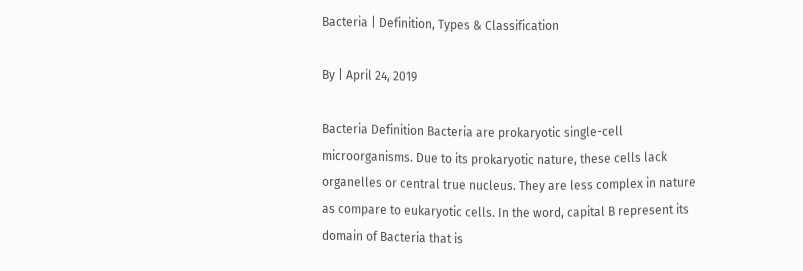Bacteria | Definition, Types & Classification

By | April 24, 2019

Bacteria Definition Bacteria are prokaryotic single-cell microorganisms. Due to its prokaryotic nature, these cells lack organelles or central true nucleus. They are less complex in nature as compare to eukaryotic cells. In the word, capital B represent its domain of Bacteria that is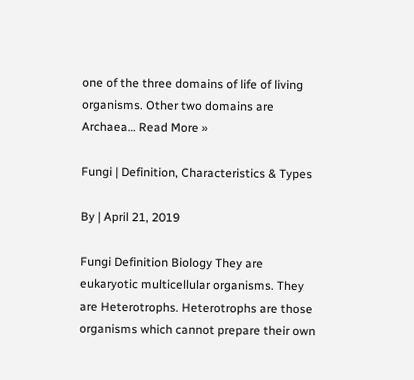one of the three domains of life of living organisms. Other two domains are Archaea… Read More »

Fungi | Definition, Characteristics & Types

By | April 21, 2019

Fungi Definition Biology They are eukaryotic multicellular organisms. They are Heterotrophs. Heterotrophs are those organisms which cannot prepare their own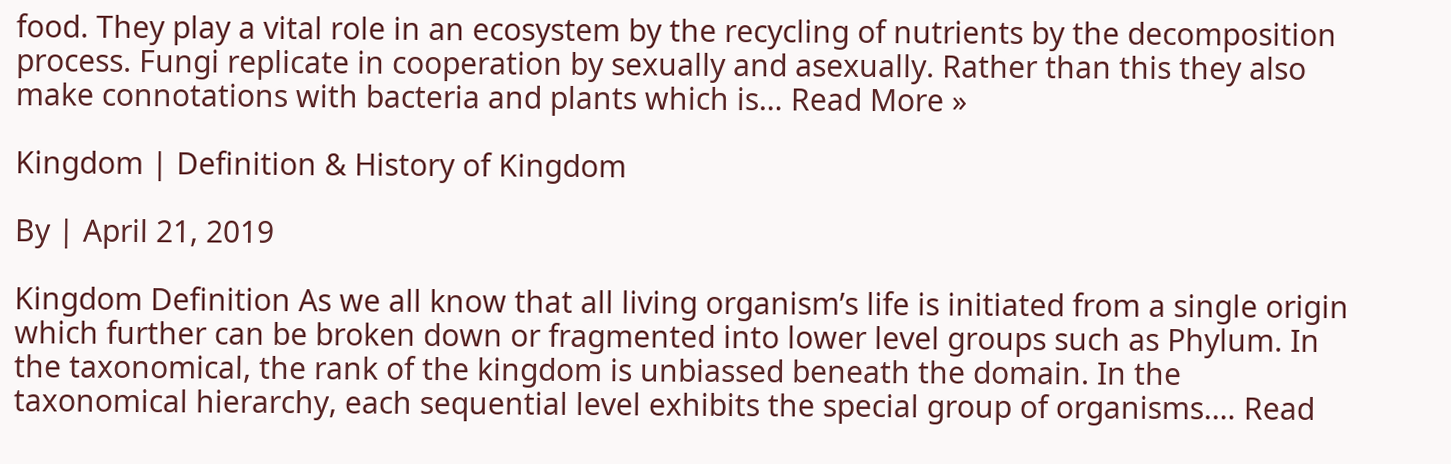food. They play a vital role in an ecosystem by the recycling of nutrients by the decomposition process. Fungi replicate in cooperation by sexually and asexually. Rather than this they also make connotations with bacteria and plants which is… Read More »

Kingdom | Definition & History of Kingdom

By | April 21, 2019

Kingdom Definition As we all know that all living organism’s life is initiated from a single origin which further can be broken down or fragmented into lower level groups such as Phylum. In the taxonomical, the rank of the kingdom is unbiassed beneath the domain. In the taxonomical hierarchy, each sequential level exhibits the special group of organisms.… Read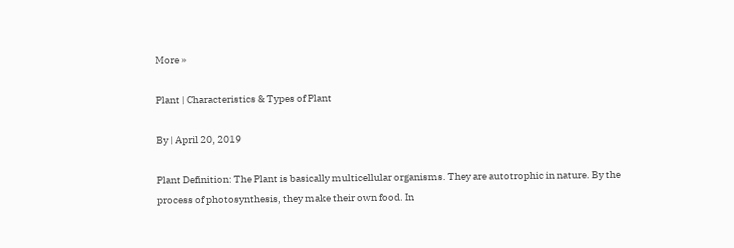More »

Plant | Characteristics & Types of Plant

By | April 20, 2019

Plant Definition: The Plant is basically multicellular organisms. They are autotrophic in nature. By the process of photosynthesis, they make their own food. In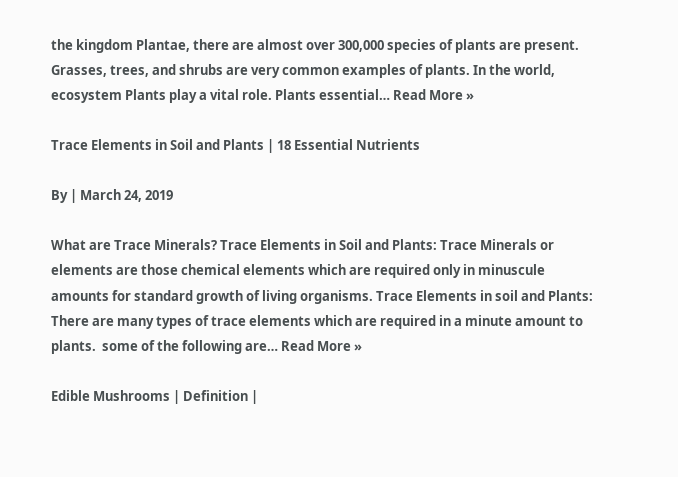the kingdom Plantae, there are almost over 300,000 species of plants are present. Grasses, trees, and shrubs are very common examples of plants. In the world, ecosystem Plants play a vital role. Plants essential… Read More »

Trace Elements in Soil and Plants | 18 Essential Nutrients

By | March 24, 2019

What are Trace Minerals? Trace Elements in Soil and Plants: Trace Minerals or elements are those chemical elements which are required only in minuscule amounts for standard growth of living organisms. Trace Elements in soil and Plants: There are many types of trace elements which are required in a minute amount to plants.  some of the following are… Read More »

Edible Mushrooms | Definition |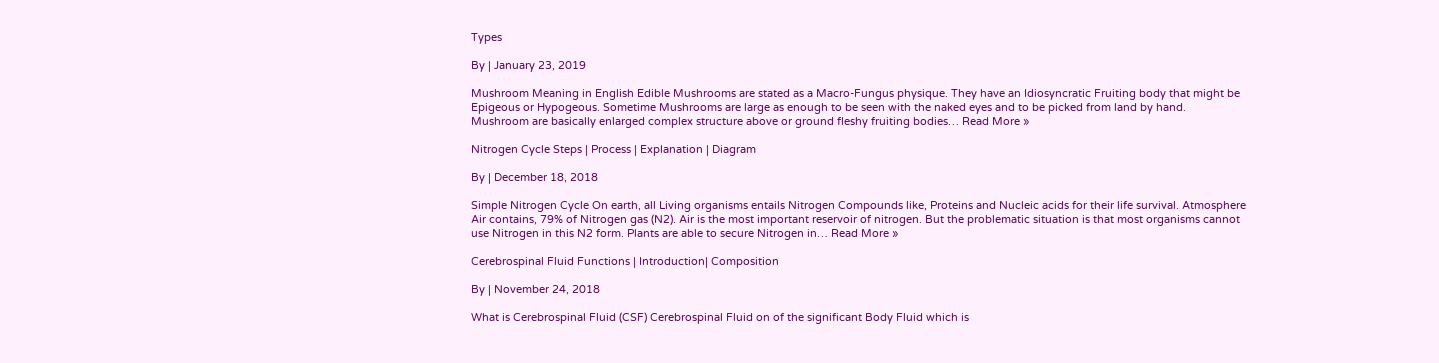Types

By | January 23, 2019

Mushroom Meaning in English Edible Mushrooms are stated as a Macro-Fungus physique. They have an Idiosyncratic Fruiting body that might be Epigeous or Hypogeous. Sometime Mushrooms are large as enough to be seen with the naked eyes and to be picked from land by hand.   Mushroom are basically enlarged complex structure above or ground fleshy fruiting bodies… Read More »

Nitrogen Cycle Steps | Process | Explanation | Diagram

By | December 18, 2018

Simple Nitrogen Cycle On earth, all Living organisms entails Nitrogen Compounds like, Proteins and Nucleic acids for their life survival. Atmosphere Air contains, 79% of Nitrogen gas (N2). Air is the most important reservoir of nitrogen. But the problematic situation is that most organisms cannot use Nitrogen in this N2 form. Plants are able to secure Nitrogen in… Read More »

Cerebrospinal Fluid Functions | Introduction| Composition

By | November 24, 2018

What is Cerebrospinal Fluid (CSF) Cerebrospinal Fluid on of the significant Body Fluid which is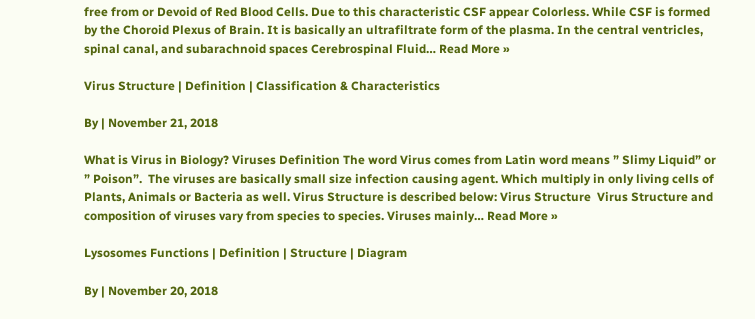free from or Devoid of Red Blood Cells. Due to this characteristic CSF appear Colorless. While CSF is formed by the Choroid Plexus of Brain. It is basically an ultrafiltrate form of the plasma. In the central ventricles, spinal canal, and subarachnoid spaces Cerebrospinal Fluid… Read More »

Virus Structure | Definition | Classification & Characteristics

By | November 21, 2018

What is Virus in Biology? Viruses Definition The word Virus comes from Latin word means ” Slimy Liquid” or ” Poison”.  The viruses are basically small size infection causing agent. Which multiply in only living cells of Plants, Animals or Bacteria as well. Virus Structure is described below: Virus Structure  Virus Structure and composition of viruses vary from species to species. Viruses mainly… Read More »

Lysosomes Functions | Definition | Structure | Diagram

By | November 20, 2018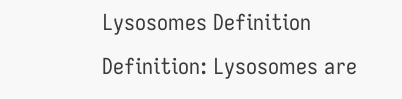Lysosomes Definition Definition: Lysosomes are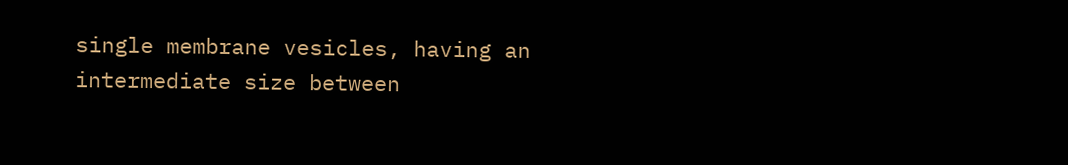single membrane vesicles, having an intermediate size between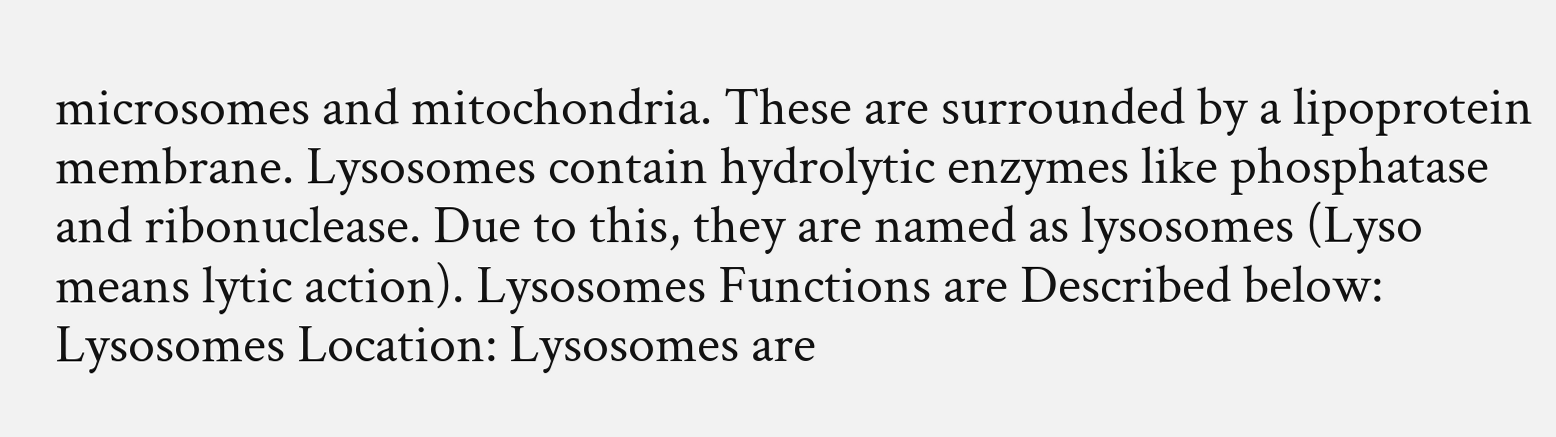microsomes and mitochondria. These are surrounded by a lipoprotein membrane. Lysosomes contain hydrolytic enzymes like phosphatase and ribonuclease. Due to this, they are named as lysosomes (Lyso means lytic action). Lysosomes Functions are Described below: Lysosomes Location: Lysosomes are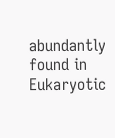abundantly found in Eukaryotic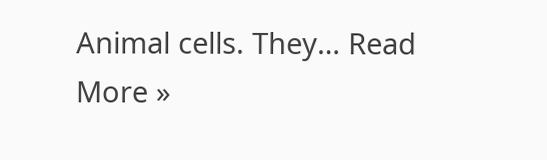Animal cells. They… Read More »